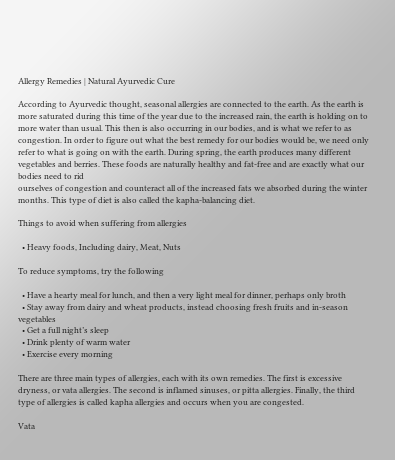Allergy Remedies | Natural Ayurvedic Cure

According to Ayurvedic thought, seasonal allergies are connected to the earth. As the earth is more saturated during this time of the year due to the increased rain, the earth is holding on to more water than usual. This then is also occurring in our bodies, and is what we refer to as congestion. In order to figure out what the best remedy for our bodies would be, we need only refer to what is going on with the earth. During spring, the earth produces many different vegetables and berries. These foods are naturally healthy and fat-free and are exactly what our bodies need to rid
ourselves of congestion and counteract all of the increased fats we absorbed during the winter months. This type of diet is also called the kapha-balancing diet.

Things to avoid when suffering from allergies

  • Heavy foods, Including dairy, Meat, Nuts

To reduce symptoms, try the following

  • Have a hearty meal for lunch, and then a very light meal for dinner, perhaps only broth
  • Stay away from dairy and wheat products, instead choosing fresh fruits and in-season vegetables
  • Get a full night’s sleep
  • Drink plenty of warm water
  • Exercise every morning

There are three main types of allergies, each with its own remedies. The first is excessive dryness, or vata allergies. The second is inflamed sinuses, or pitta allergies. Finally, the third type of allergies is called kapha allergies and occurs when you are congested.

Vata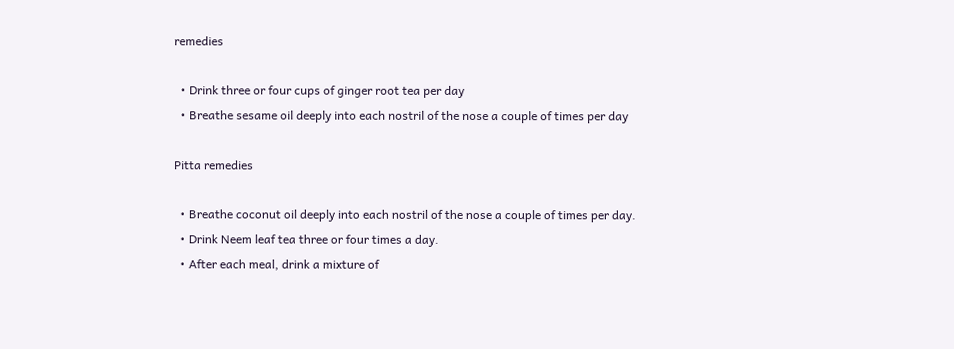remedies

  • Drink three or four cups of ginger root tea per day
  • Breathe sesame oil deeply into each nostril of the nose a couple of times per day

Pitta remedies

  • Breathe coconut oil deeply into each nostril of the nose a couple of times per day.
  • Drink Neem leaf tea three or four times a day.
  • After each meal, drink a mixture of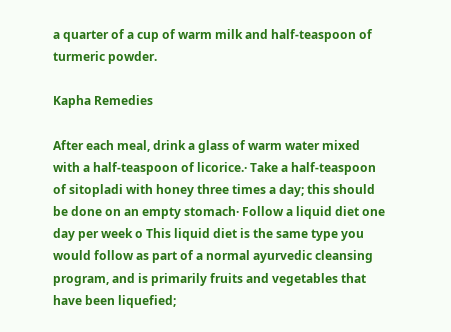a quarter of a cup of warm milk and half-teaspoon of turmeric powder.

Kapha Remedies

After each meal, drink a glass of warm water mixed with a half-teaspoon of licorice.· Take a half-teaspoon of sitopladi with honey three times a day; this should be done on an empty stomach· Follow a liquid diet one day per week o This liquid diet is the same type you would follow as part of a normal ayurvedic cleansing program, and is primarily fruits and vegetables that have been liquefied;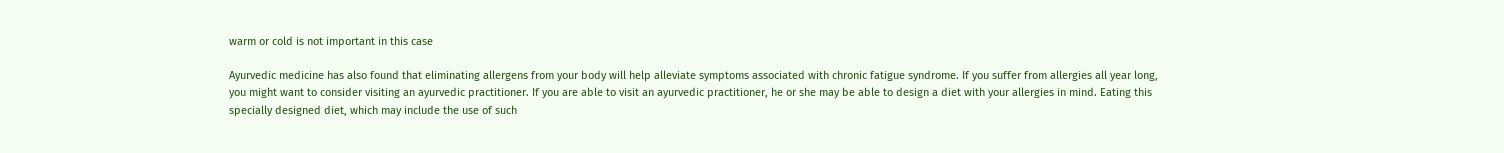warm or cold is not important in this case

Ayurvedic medicine has also found that eliminating allergens from your body will help alleviate symptoms associated with chronic fatigue syndrome. If you suffer from allergies all year long, you might want to consider visiting an ayurvedic practitioner. If you are able to visit an ayurvedic practitioner, he or she may be able to design a diet with your allergies in mind. Eating this specially designed diet, which may include the use of such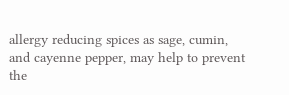allergy reducing spices as sage, cumin, and cayenne pepper, may help to prevent the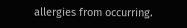allergies from occurring.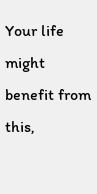Your life might benefit from this,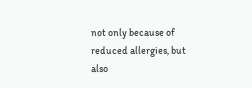not only because of reduced allergies, but also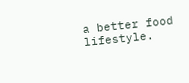a better food lifestyle.